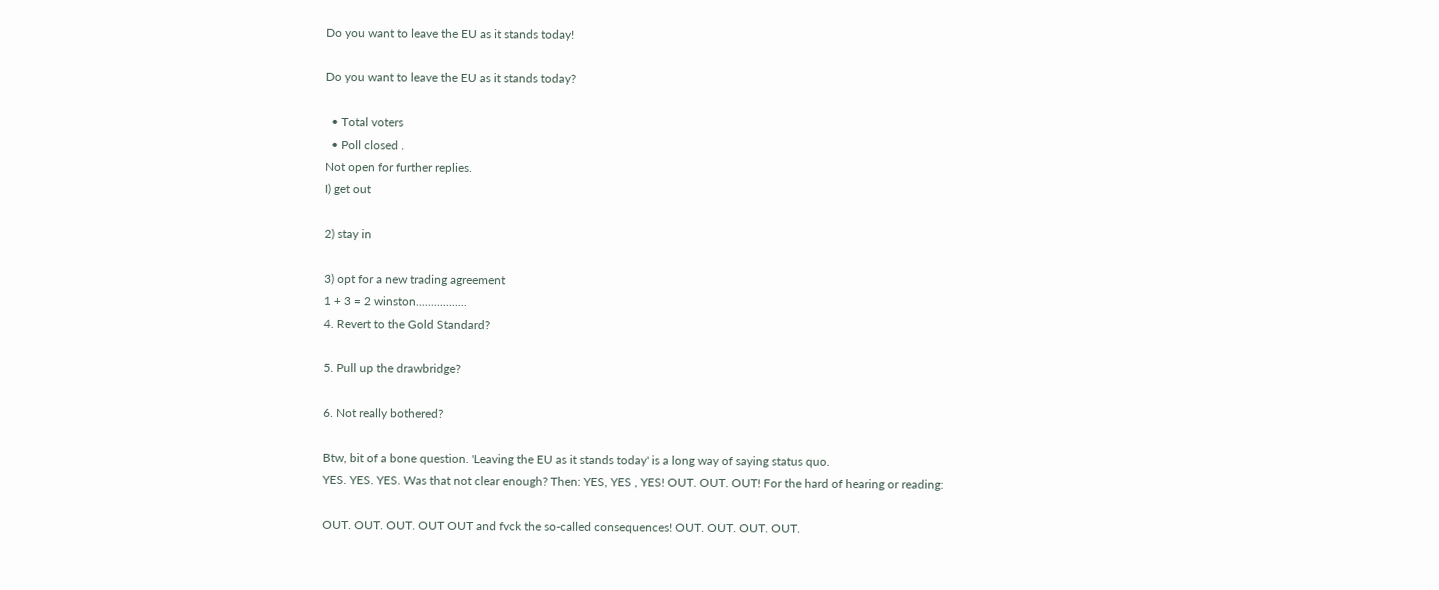Do you want to leave the EU as it stands today!

Do you want to leave the EU as it stands today?

  • Total voters
  • Poll closed .
Not open for further replies.
I) get out

2) stay in

3) opt for a new trading agreement
1 + 3 = 2 winston.................
4. Revert to the Gold Standard?

5. Pull up the drawbridge?

6. Not really bothered?

Btw, bit of a bone question. 'Leaving the EU as it stands today' is a long way of saying status quo.
YES. YES. YES. Was that not clear enough? Then: YES, YES , YES! OUT. OUT. OUT! For the hard of hearing or reading:

OUT. OUT. OUT. OUT OUT and fvck the so-called consequences! OUT. OUT. OUT. OUT.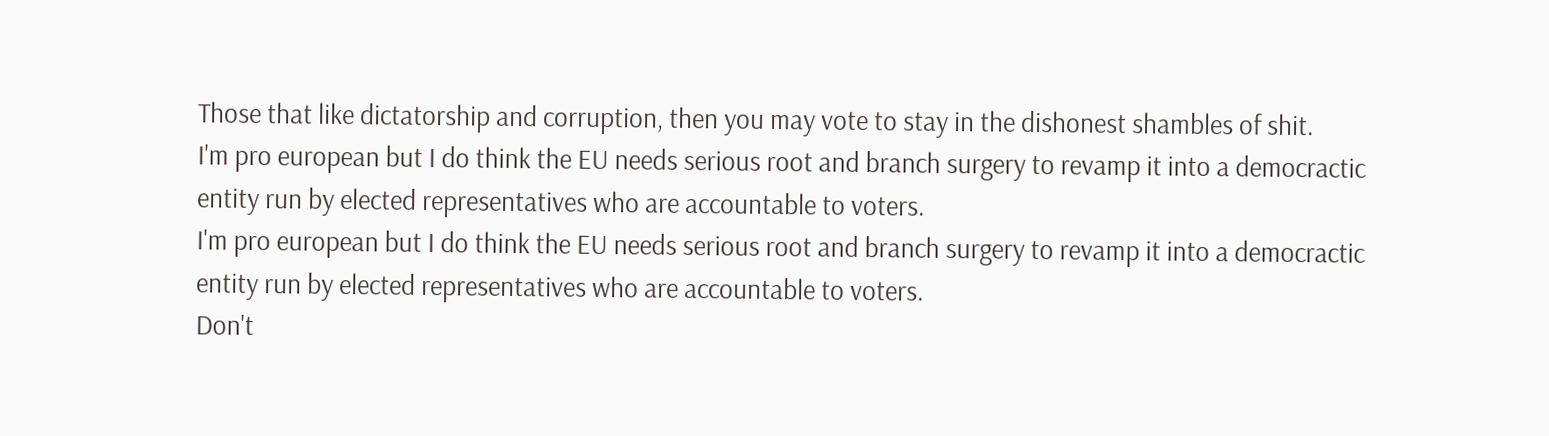Those that like dictatorship and corruption, then you may vote to stay in the dishonest shambles of shit.
I'm pro european but I do think the EU needs serious root and branch surgery to revamp it into a democractic entity run by elected representatives who are accountable to voters.
I'm pro european but I do think the EU needs serious root and branch surgery to revamp it into a democractic entity run by elected representatives who are accountable to voters.
Don't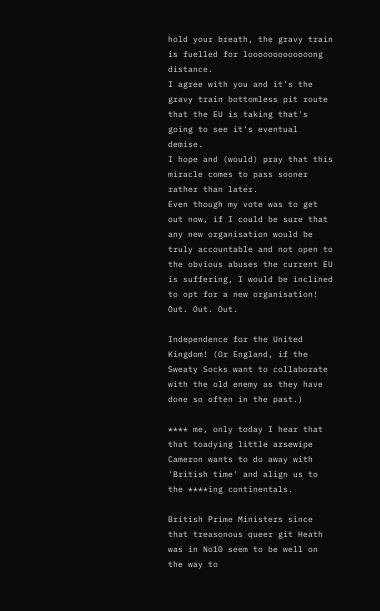hold your breath, the gravy train is fuelled for looooooooooooong distance.
I agree with you and it's the gravy train bottomless pit route that the EU is taking that's going to see it's eventual demise.
I hope and (would) pray that this miracle comes to pass sooner rather than later.
Even though my vote was to get out now, if I could be sure that any new organisation would be truly accountable and not open to the obvious abuses the current EU is suffering, I would be inclined to opt for a new organisation!
Out. Out. Out.

Independence for the United Kingdom! (Or England, if the Sweaty Socks want to collaborate with the old enemy as they have done so often in the past.)

**** me, only today I hear that that toadying little arsewipe Cameron wants to do away with 'British time' and align us to the ****ing continentals.

British Prime Ministers since that treasonous queer git Heath was in No10 seem to be well on the way to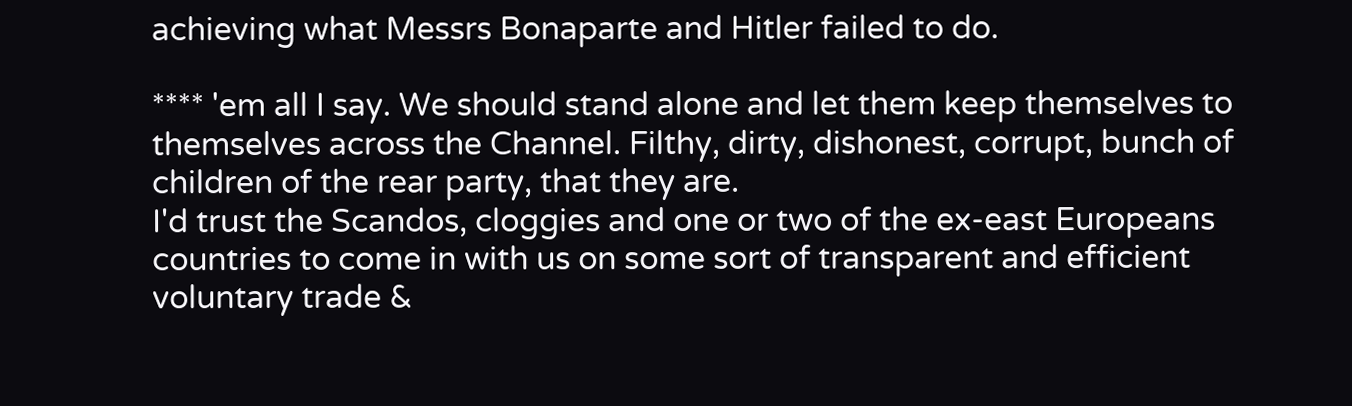achieving what Messrs Bonaparte and Hitler failed to do.

**** 'em all I say. We should stand alone and let them keep themselves to themselves across the Channel. Filthy, dirty, dishonest, corrupt, bunch of children of the rear party, that they are.
I'd trust the Scandos, cloggies and one or two of the ex-east Europeans countries to come in with us on some sort of transparent and efficient voluntary trade &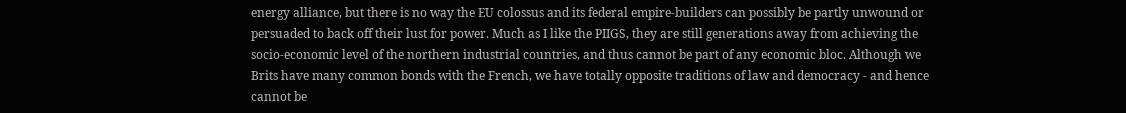energy alliance, but there is no way the EU colossus and its federal empire-builders can possibly be partly unwound or persuaded to back off their lust for power. Much as I like the PIIGS, they are still generations away from achieving the socio-economic level of the northern industrial countries, and thus cannot be part of any economic bloc. Although we Brits have many common bonds with the French, we have totally opposite traditions of law and democracy - and hence cannot be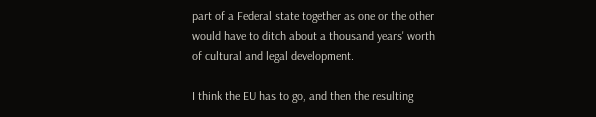part of a Federal state together as one or the other would have to ditch about a thousand years' worth of cultural and legal development.

I think the EU has to go, and then the resulting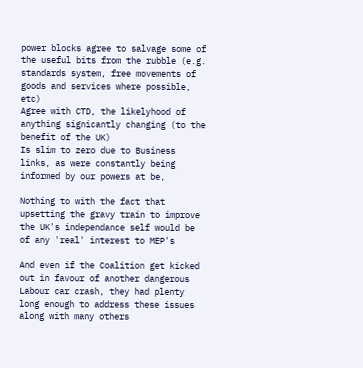power blocks agree to salvage some of the useful bits from the rubble (e.g. standards system, free movements of goods and services where possible, etc)
Agree with CTD, the likelyhood of anything signicantly changing (to the benefit of the UK)
Is slim to zero due to Business links, as were constantly being informed by our powers at be,

Nothing to with the fact that upsetting the gravy train to improve the UK's independance self would be of any 'real' interest to MEP's

And even if the Coalition get kicked out in favour of another dangerous Labour car crash, they had plenty long enough to address these issues along with many others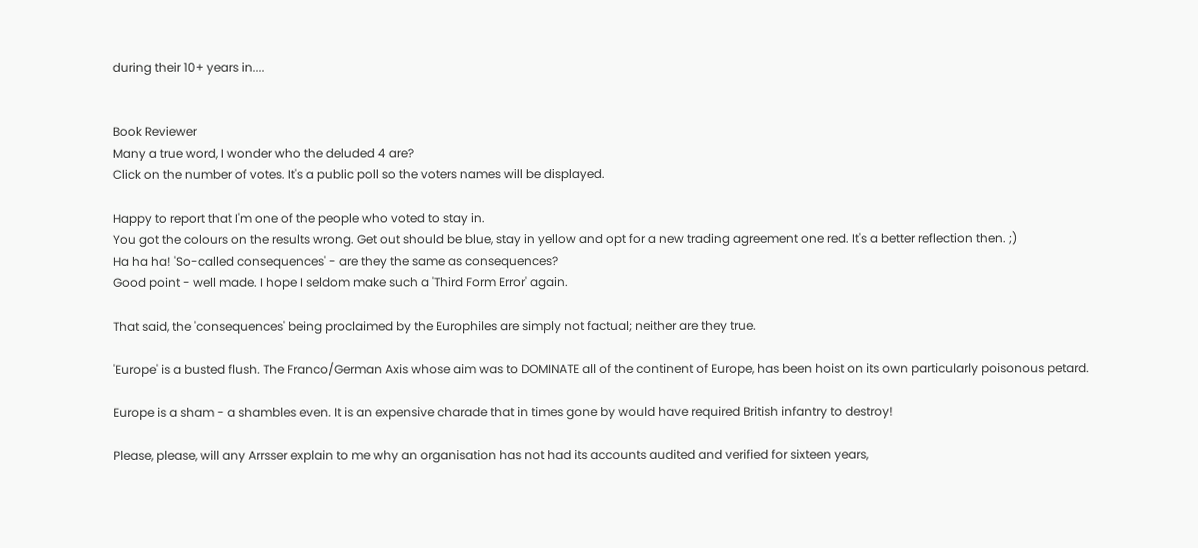during their 10+ years in....


Book Reviewer
Many a true word, I wonder who the deluded 4 are?
Click on the number of votes. It's a public poll so the voters names will be displayed.

Happy to report that I'm one of the people who voted to stay in.
You got the colours on the results wrong. Get out should be blue, stay in yellow and opt for a new trading agreement one red. It's a better reflection then. ;)
Ha ha ha! 'So-called consequences' - are they the same as consequences?
Good point - well made. I hope I seldom make such a 'Third Form Error' again.

That said, the 'consequences' being proclaimed by the Europhiles are simply not factual; neither are they true.

'Europe' is a busted flush. The Franco/German Axis whose aim was to DOMINATE all of the continent of Europe, has been hoist on its own particularly poisonous petard.

Europe is a sham - a shambles even. It is an expensive charade that in times gone by would have required British infantry to destroy!

Please, please, will any Arrsser explain to me why an organisation has not had its accounts audited and verified for sixteen years,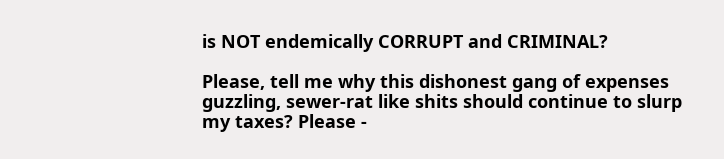is NOT endemically CORRUPT and CRIMINAL?

Please, tell me why this dishonest gang of expenses guzzling, sewer-rat like shits should continue to slurp my taxes? Please -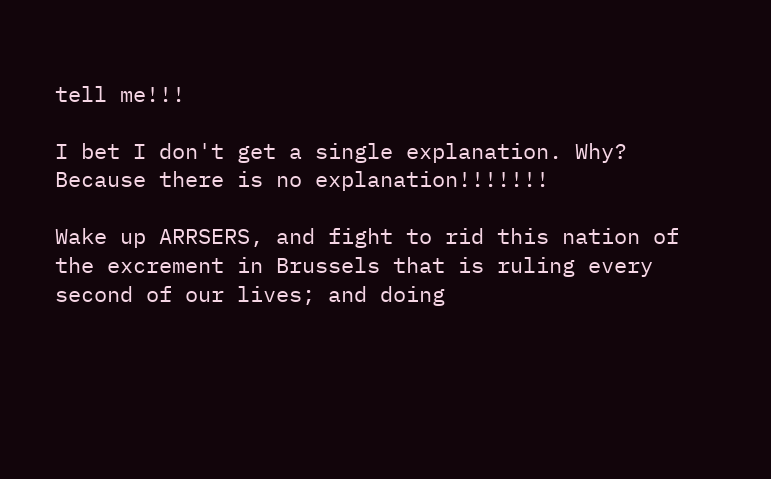tell me!!!

I bet I don't get a single explanation. Why? Because there is no explanation!!!!!!!

Wake up ARRSERS, and fight to rid this nation of the excrement in Brussels that is ruling every second of our lives; and doing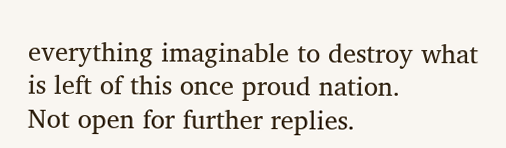everything imaginable to destroy what is left of this once proud nation.
Not open for further replies.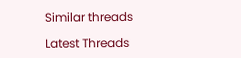Similar threads

Latest Threads